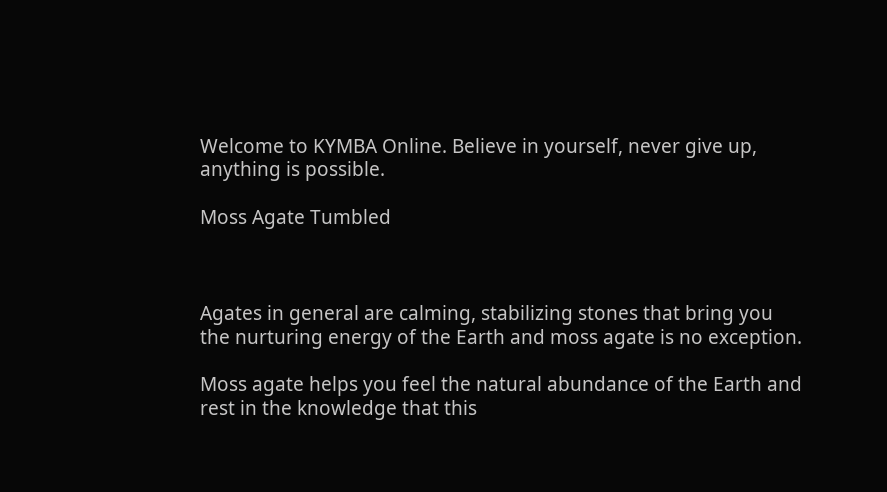Welcome to KYMBA Online. Believe in yourself, never give up, anything is possible.

Moss Agate Tumbled



Agates in general are calming, stabilizing stones that bring you the nurturing energy of the Earth and moss agate is no exception.

Moss agate helps you feel the natural abundance of the Earth and rest in the knowledge that this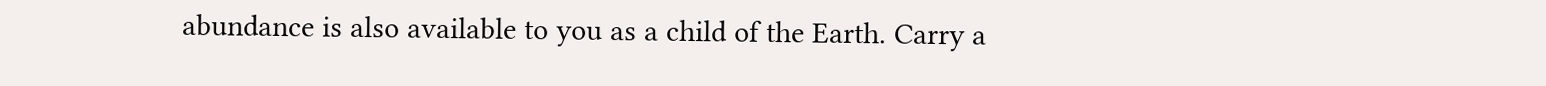abundance is also available to you as a child of the Earth. Carry a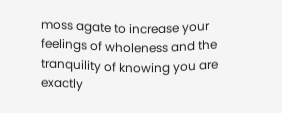moss agate to increase your feelings of wholeness and the tranquility of knowing you are exactly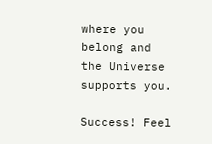where you belong and the Universe supports you.

Success! Feel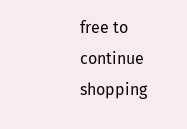free to continue shopping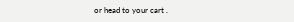or head to your cart .